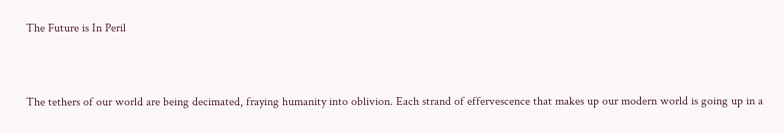The Future is In Peril


The tethers of our world are being decimated, fraying humanity into oblivion. Each strand of effervescence that makes up our modern world is going up in a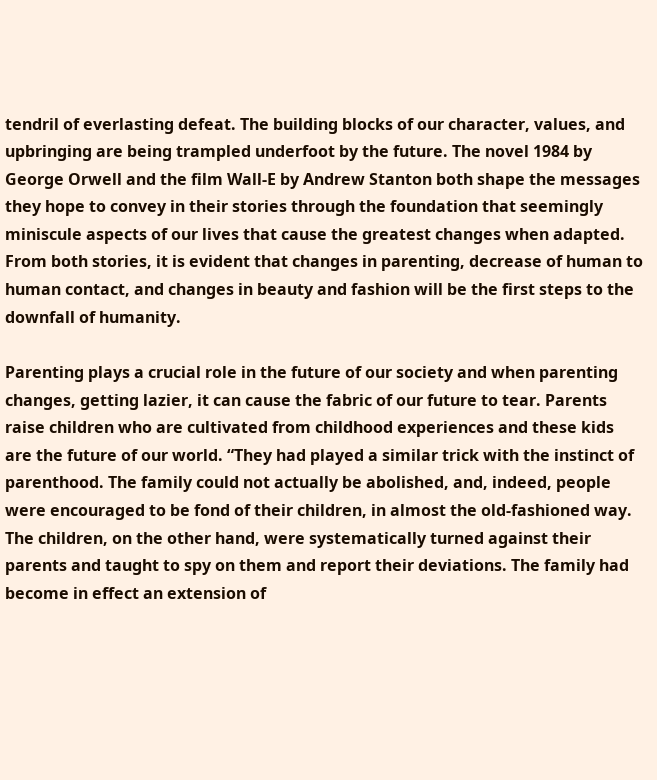tendril of everlasting defeat. The building blocks of our character, values, and upbringing are being trampled underfoot by the future. The novel 1984 by George Orwell and the film Wall-E by Andrew Stanton both shape the messages they hope to convey in their stories through the foundation that seemingly miniscule aspects of our lives that cause the greatest changes when adapted. From both stories, it is evident that changes in parenting, decrease of human to human contact, and changes in beauty and fashion will be the first steps to the downfall of humanity.

Parenting plays a crucial role in the future of our society and when parenting changes, getting lazier, it can cause the fabric of our future to tear. Parents raise children who are cultivated from childhood experiences and these kids are the future of our world. “They had played a similar trick with the instinct of parenthood. The family could not actually be abolished, and, indeed, people were encouraged to be fond of their children, in almost the old-fashioned way. The children, on the other hand, were systematically turned against their parents and taught to spy on them and report their deviations. The family had become in effect an extension of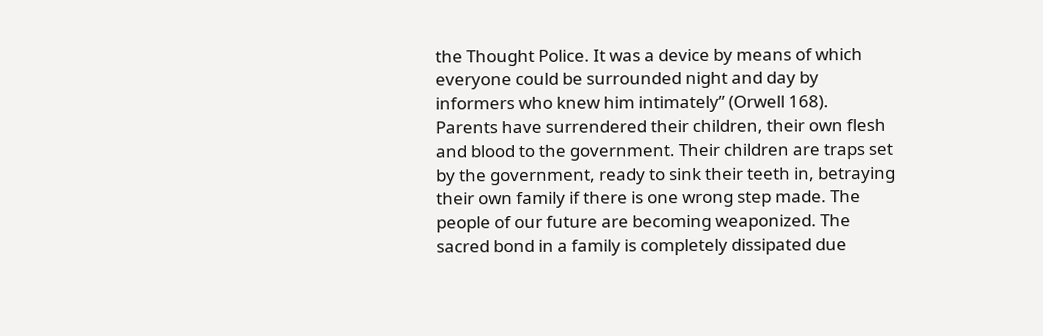the Thought Police. It was a device by means of which everyone could be surrounded night and day by informers who knew him intimately” (Orwell 168).  Parents have surrendered their children, their own flesh and blood to the government. Their children are traps set by the government, ready to sink their teeth in, betraying their own family if there is one wrong step made. The people of our future are becoming weaponized. The sacred bond in a family is completely dissipated due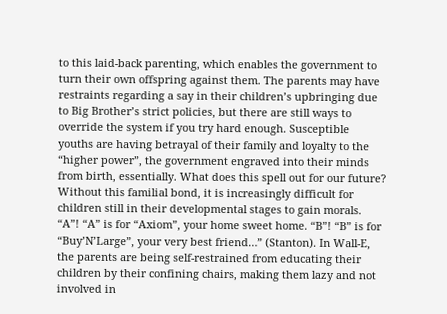to this laid-back parenting, which enables the government to turn their own offspring against them. The parents may have restraints regarding a say in their children’s upbringing due to Big Brother’s strict policies, but there are still ways to override the system if you try hard enough. Susceptible youths are having betrayal of their family and loyalty to the “higher power”, the government engraved into their minds from birth, essentially. What does this spell out for our future? Without this familial bond, it is increasingly difficult for children still in their developmental stages to gain morals. “A”! “A” is for “Axiom”, your home sweet home. “B”! “B” is for “Buy’N’Large”, your very best friend…” (Stanton). In Wall-E, the parents are being self-restrained from educating their children by their confining chairs, making them lazy and not involved in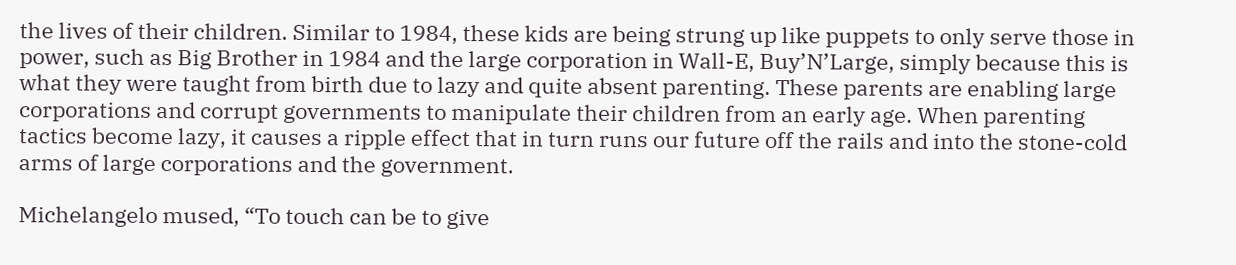the lives of their children. Similar to 1984, these kids are being strung up like puppets to only serve those in power, such as Big Brother in 1984 and the large corporation in Wall-E, Buy’N’Large, simply because this is what they were taught from birth due to lazy and quite absent parenting. These parents are enabling large corporations and corrupt governments to manipulate their children from an early age. When parenting tactics become lazy, it causes a ripple effect that in turn runs our future off the rails and into the stone-cold arms of large corporations and the government.

Michelangelo mused, “To touch can be to give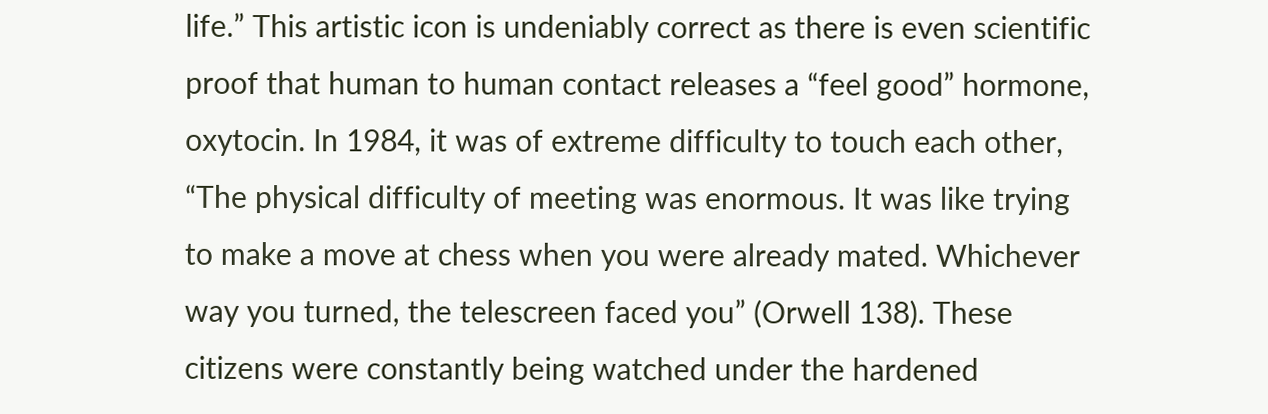life.” This artistic icon is undeniably correct as there is even scientific proof that human to human contact releases a “feel good” hormone, oxytocin. In 1984, it was of extreme difficulty to touch each other, “The physical difficulty of meeting was enormous. It was like trying to make a move at chess when you were already mated. Whichever way you turned, the telescreen faced you” (Orwell 138). These citizens were constantly being watched under the hardened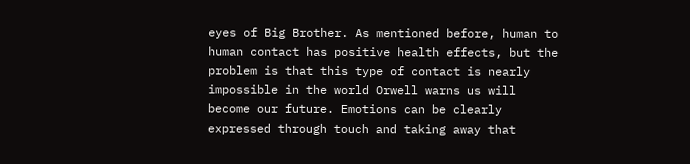eyes of Big Brother. As mentioned before, human to human contact has positive health effects, but the problem is that this type of contact is nearly impossible in the world Orwell warns us will become our future. Emotions can be clearly expressed through touch and taking away that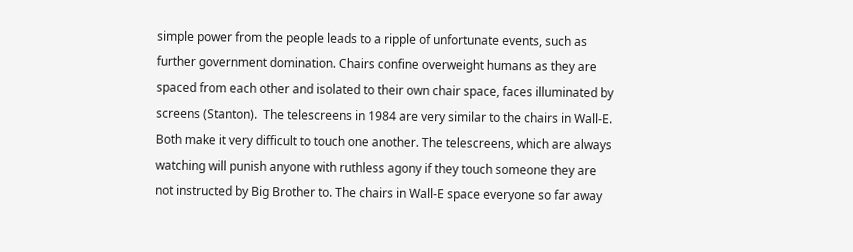simple power from the people leads to a ripple of unfortunate events, such as further government domination. Chairs confine overweight humans as they are spaced from each other and isolated to their own chair space, faces illuminated by screens (Stanton).  The telescreens in 1984 are very similar to the chairs in Wall-E. Both make it very difficult to touch one another. The telescreens, which are always watching will punish anyone with ruthless agony if they touch someone they are not instructed by Big Brother to. The chairs in Wall-E space everyone so far away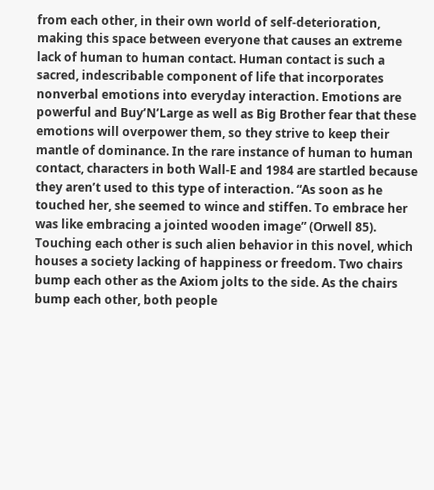from each other, in their own world of self-deterioration, making this space between everyone that causes an extreme lack of human to human contact. Human contact is such a sacred, indescribable component of life that incorporates nonverbal emotions into everyday interaction. Emotions are powerful and Buy’N’Large as well as Big Brother fear that these emotions will overpower them, so they strive to keep their mantle of dominance. In the rare instance of human to human contact, characters in both Wall-E and 1984 are startled because they aren’t used to this type of interaction. “As soon as he touched her, she seemed to wince and stiffen. To embrace her was like embracing a jointed wooden image” (Orwell 85). Touching each other is such alien behavior in this novel, which houses a society lacking of happiness or freedom. Two chairs bump each other as the Axiom jolts to the side. As the chairs bump each other, both people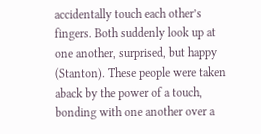accidentally touch each other’s fingers. Both suddenly look up at one another, surprised, but happy (Stanton). These people were taken aback by the power of a touch, bonding with one another over a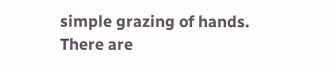simple grazing of hands. There are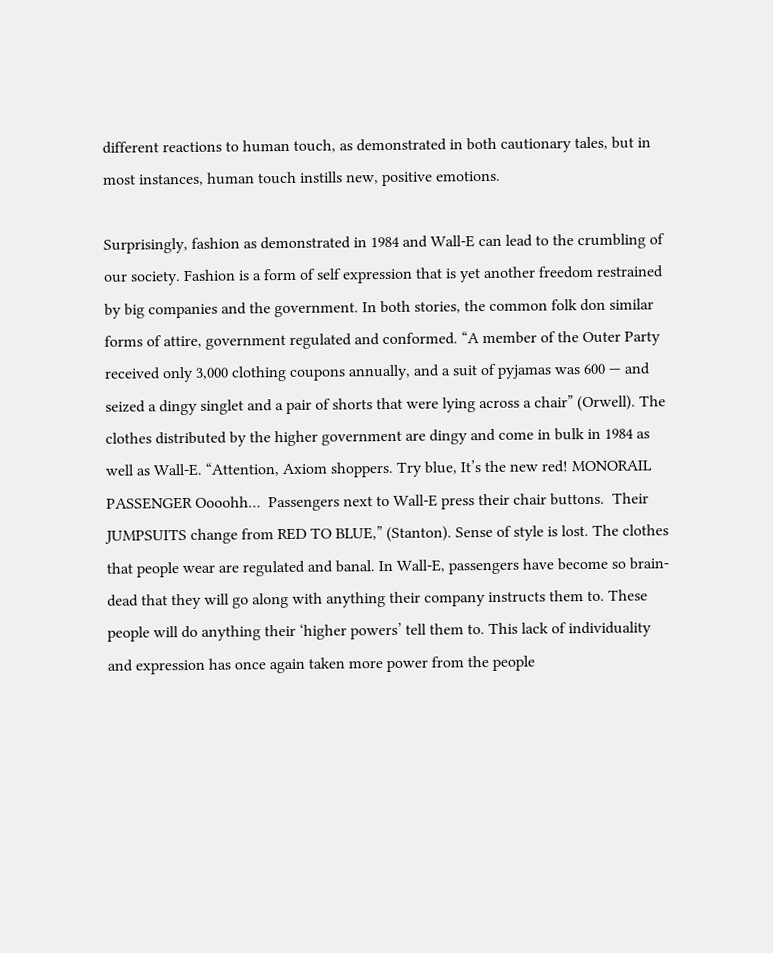different reactions to human touch, as demonstrated in both cautionary tales, but in most instances, human touch instills new, positive emotions.

Surprisingly, fashion as demonstrated in 1984 and Wall-E can lead to the crumbling of our society. Fashion is a form of self expression that is yet another freedom restrained by big companies and the government. In both stories, the common folk don similar forms of attire, government regulated and conformed. “A member of the Outer Party received only 3,000 clothing coupons annually, and a suit of pyjamas was 600 — and seized a dingy singlet and a pair of shorts that were lying across a chair” (Orwell). The clothes distributed by the higher government are dingy and come in bulk in 1984 as well as Wall-E. “Attention, Axiom shoppers. Try blue, It’s the new red! MONORAIL PASSENGER Oooohh…  Passengers next to Wall-E press their chair buttons.  Their JUMPSUITS change from RED TO BLUE,” (Stanton). Sense of style is lost. The clothes that people wear are regulated and banal. In Wall-E, passengers have become so brain-dead that they will go along with anything their company instructs them to. These people will do anything their ‘higher powers’ tell them to. This lack of individuality and expression has once again taken more power from the people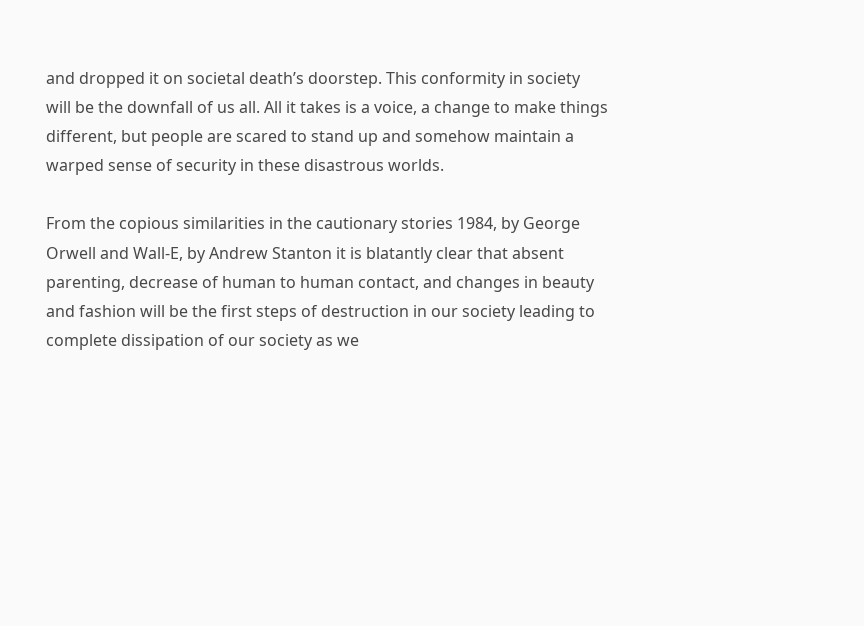and dropped it on societal death’s doorstep. This conformity in society will be the downfall of us all. All it takes is a voice, a change to make things different, but people are scared to stand up and somehow maintain a warped sense of security in these disastrous worlds.

From the copious similarities in the cautionary stories 1984, by George Orwell and Wall-E, by Andrew Stanton it is blatantly clear that absent parenting, decrease of human to human contact, and changes in beauty and fashion will be the first steps of destruction in our society leading to complete dissipation of our society as we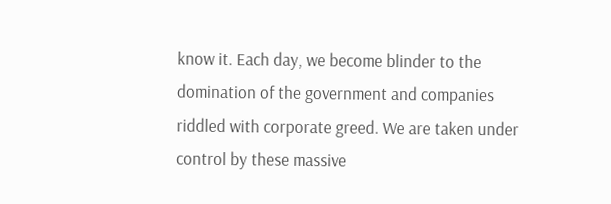know it. Each day, we become blinder to the domination of the government and companies riddled with corporate greed. We are taken under control by these massive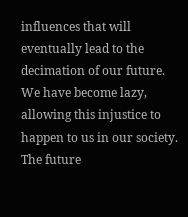influences that will eventually lead to the decimation of our future. We have become lazy, allowing this injustice to happen to us in our society. The future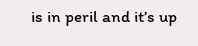is in peril and it’s up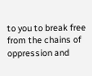to you to break free from the chains of oppression and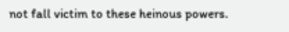not fall victim to these heinous powers.